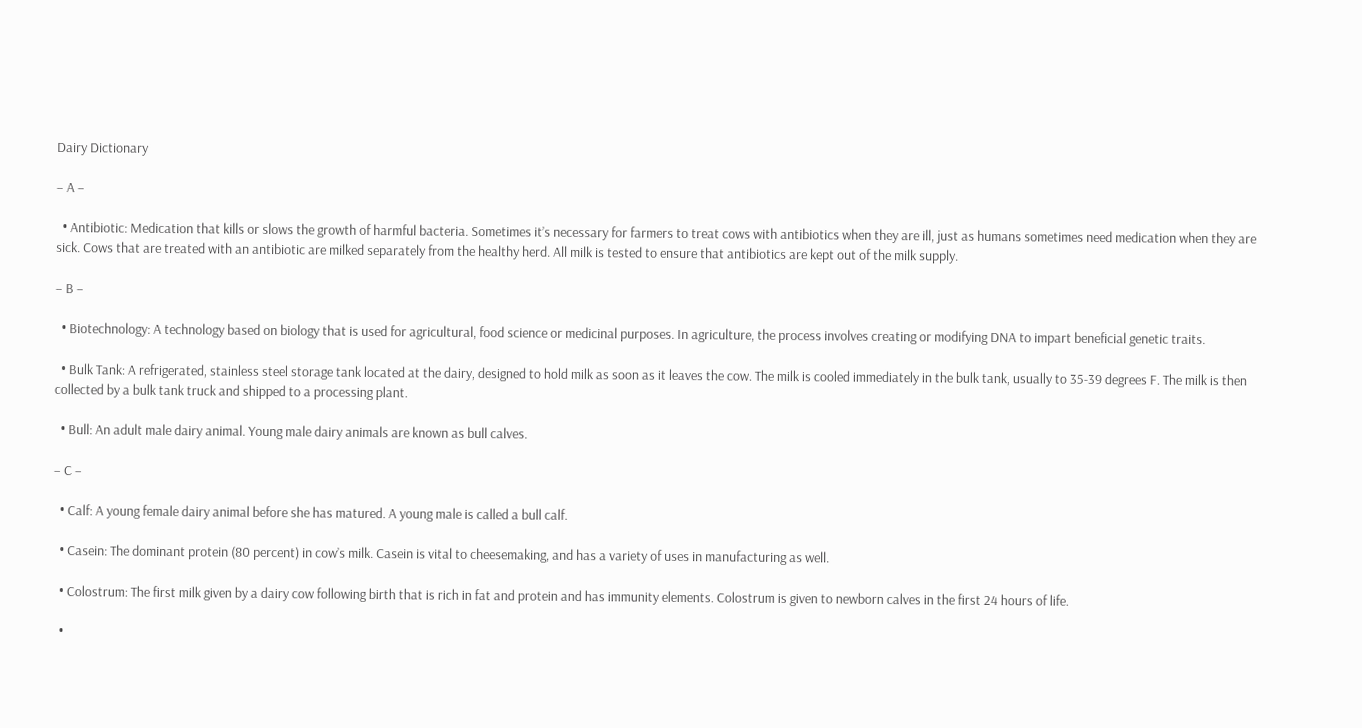Dairy Dictionary

– A –

  • Antibiotic: Medication that kills or slows the growth of harmful bacteria. Sometimes it’s necessary for farmers to treat cows with antibiotics when they are ill, just as humans sometimes need medication when they are sick. Cows that are treated with an antibiotic are milked separately from the healthy herd. All milk is tested to ensure that antibiotics are kept out of the milk supply.

– B –

  • Biotechnology: A technology based on biology that is used for agricultural, food science or medicinal purposes. In agriculture, the process involves creating or modifying DNA to impart beneficial genetic traits.

  • Bulk Tank: A refrigerated, stainless steel storage tank located at the dairy, designed to hold milk as soon as it leaves the cow. The milk is cooled immediately in the bulk tank, usually to 35-39 degrees F. The milk is then collected by a bulk tank truck and shipped to a processing plant.

  • Bull: An adult male dairy animal. Young male dairy animals are known as bull calves.

– C –

  • Calf: A young female dairy animal before she has matured. A young male is called a bull calf.

  • Casein: The dominant protein (80 percent) in cow’s milk. Casein is vital to cheesemaking, and has a variety of uses in manufacturing as well.

  • Colostrum: The first milk given by a dairy cow following birth that is rich in fat and protein and has immunity elements. Colostrum is given to newborn calves in the first 24 hours of life.

  •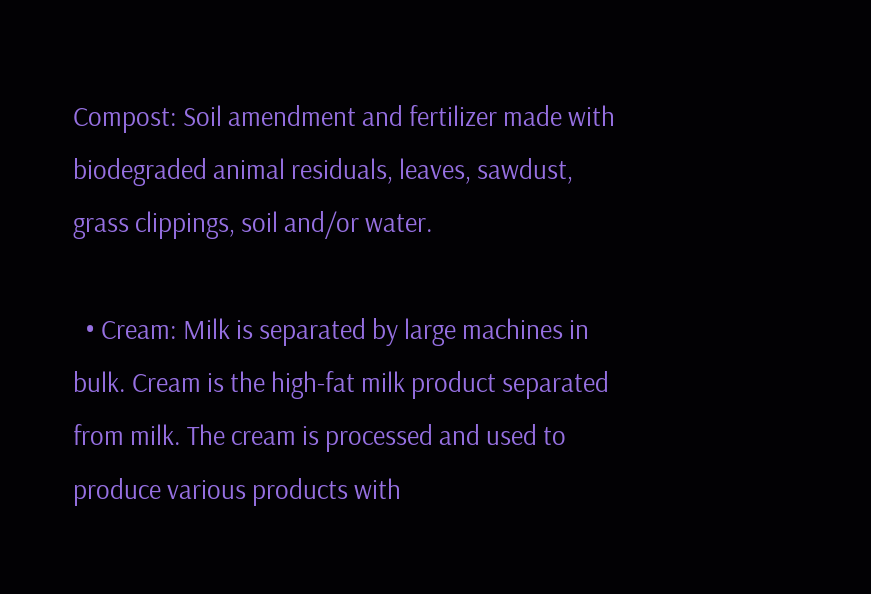Compost: Soil amendment and fertilizer made with biodegraded animal residuals, leaves, sawdust, grass clippings, soil and/or water.

  • Cream: Milk is separated by large machines in bulk. Cream is the high-fat milk product separated from milk. The cream is processed and used to produce various products with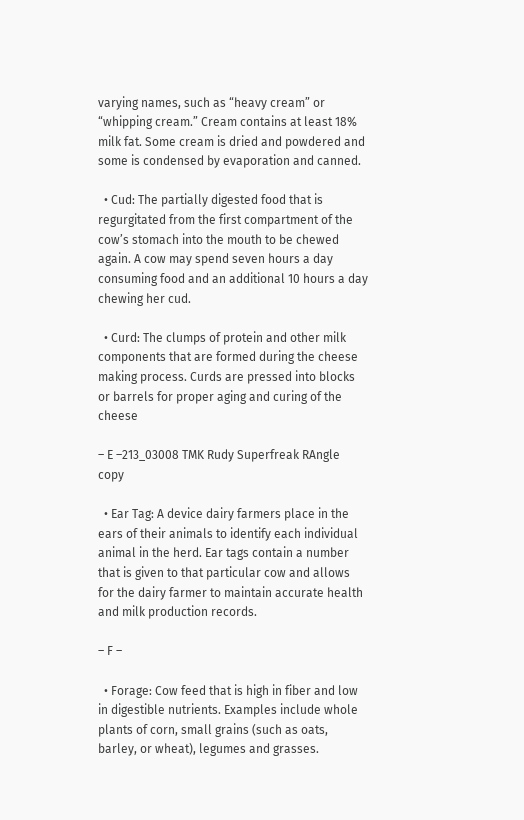varying names, such as “heavy cream” or “whipping cream.” Cream contains at least 18% milk fat. Some cream is dried and powdered and some is condensed by evaporation and canned.

  • Cud: The partially digested food that is regurgitated from the first compartment of the cow’s stomach into the mouth to be chewed again. A cow may spend seven hours a day consuming food and an additional 10 hours a day chewing her cud.

  • Curd: The clumps of protein and other milk components that are formed during the cheese making process. Curds are pressed into blocks or barrels for proper aging and curing of the cheese

– E –213_03008 TMK Rudy Superfreak RAngle copy

  • Ear Tag: A device dairy farmers place in the ears of their animals to identify each individual animal in the herd. Ear tags contain a number that is given to that particular cow and allows for the dairy farmer to maintain accurate health and milk production records.

– F –

  • Forage: Cow feed that is high in fiber and low in digestible nutrients. Examples include whole plants of corn, small grains (such as oats, barley, or wheat), legumes and grasses.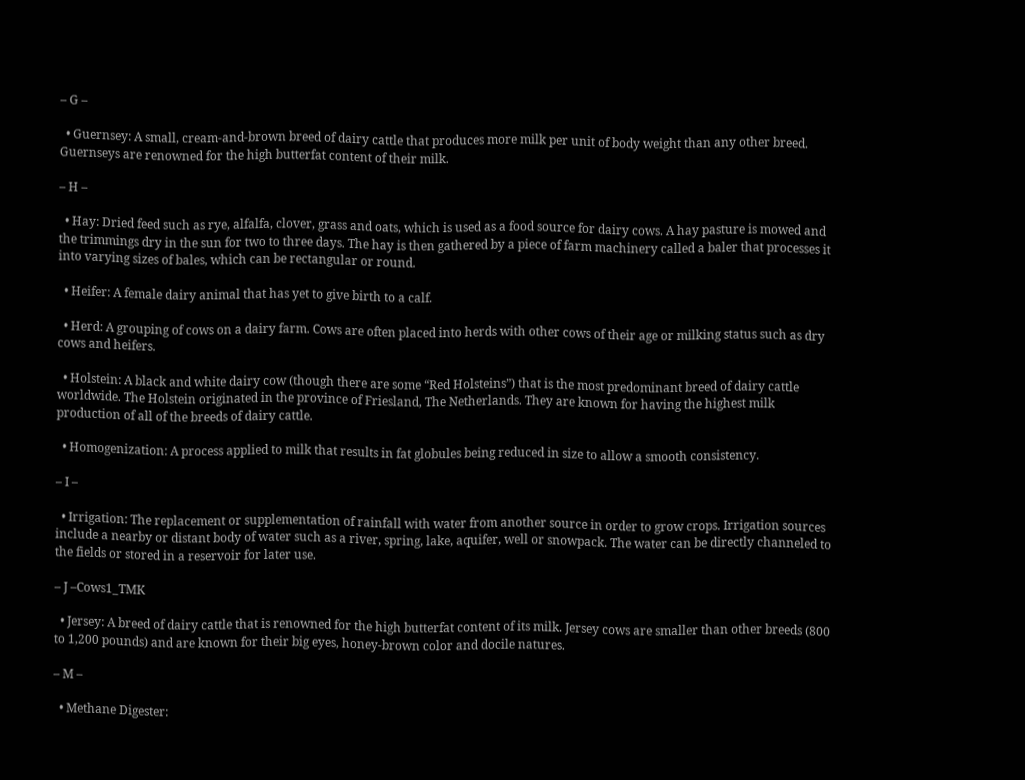– G –

  • Guernsey: A small, cream-and-brown breed of dairy cattle that produces more milk per unit of body weight than any other breed. Guernseys are renowned for the high butterfat content of their milk.

– H –

  • Hay: Dried feed such as rye, alfalfa, clover, grass and oats, which is used as a food source for dairy cows. A hay pasture is mowed and the trimmings dry in the sun for two to three days. The hay is then gathered by a piece of farm machinery called a baler that processes it into varying sizes of bales, which can be rectangular or round.

  • Heifer: A female dairy animal that has yet to give birth to a calf.

  • Herd: A grouping of cows on a dairy farm. Cows are often placed into herds with other cows of their age or milking status such as dry cows and heifers.

  • Holstein: A black and white dairy cow (though there are some “Red Holsteins”) that is the most predominant breed of dairy cattle worldwide. The Holstein originated in the province of Friesland, The Netherlands. They are known for having the highest milk production of all of the breeds of dairy cattle.

  • Homogenization: A process applied to milk that results in fat globules being reduced in size to allow a smooth consistency.

– I –

  • Irrigation: The replacement or supplementation of rainfall with water from another source in order to grow crops. Irrigation sources include a nearby or distant body of water such as a river, spring, lake, aquifer, well or snowpack. The water can be directly channeled to the fields or stored in a reservoir for later use.

– J –Cows1_TMK

  • Jersey: A breed of dairy cattle that is renowned for the high butterfat content of its milk. Jersey cows are smaller than other breeds (800 to 1,200 pounds) and are known for their big eyes, honey-brown color and docile natures.

– M –

  • Methane Digester: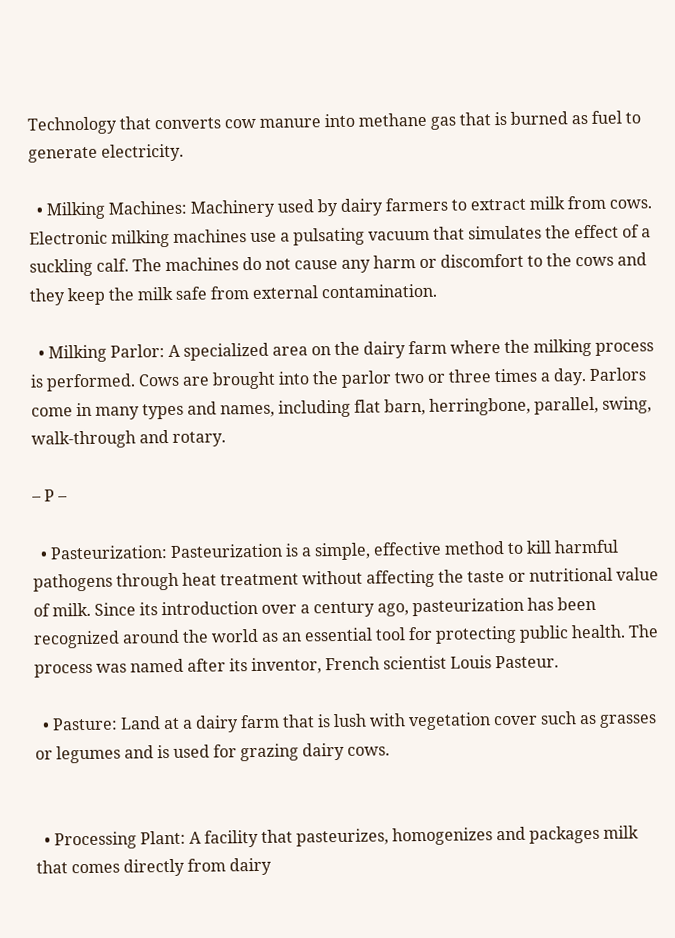Technology that converts cow manure into methane gas that is burned as fuel to generate electricity.

  • Milking Machines: Machinery used by dairy farmers to extract milk from cows. Electronic milking machines use a pulsating vacuum that simulates the effect of a suckling calf. The machines do not cause any harm or discomfort to the cows and they keep the milk safe from external contamination.

  • Milking Parlor: A specialized area on the dairy farm where the milking process is performed. Cows are brought into the parlor two or three times a day. Parlors come in many types and names, including flat barn, herringbone, parallel, swing, walk-through and rotary.

– P –

  • Pasteurization: Pasteurization is a simple, effective method to kill harmful pathogens through heat treatment without affecting the taste or nutritional value of milk. Since its introduction over a century ago, pasteurization has been recognized around the world as an essential tool for protecting public health. The process was named after its inventor, French scientist Louis Pasteur.

  • Pasture: Land at a dairy farm that is lush with vegetation cover such as grasses or legumes and is used for grazing dairy cows.


  • Processing Plant: A facility that pasteurizes, homogenizes and packages milk that comes directly from dairy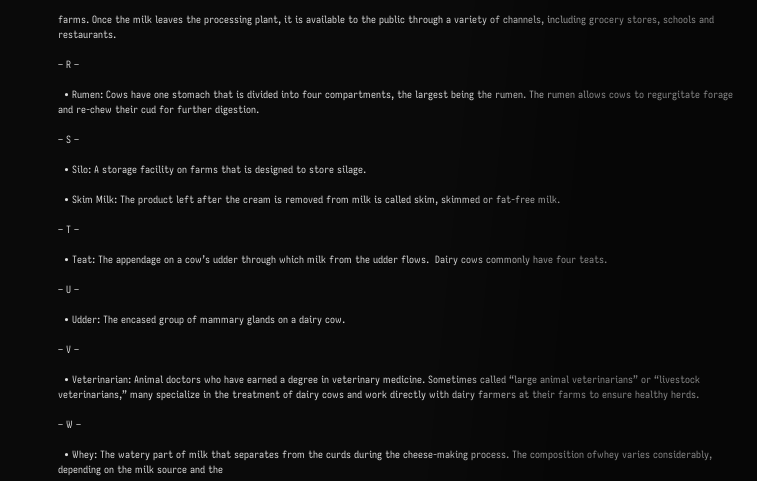farms. Once the milk leaves the processing plant, it is available to the public through a variety of channels, including grocery stores, schools and restaurants.

– R –

  • Rumen: Cows have one stomach that is divided into four compartments, the largest being the rumen. The rumen allows cows to regurgitate forage and re-chew their cud for further digestion.

– S –

  • Silo: A storage facility on farms that is designed to store silage.

  • Skim Milk: The product left after the cream is removed from milk is called skim, skimmed or fat-free milk.

– T –

  • Teat: The appendage on a cow’s udder through which milk from the udder flows.  Dairy cows commonly have four teats.

– U –

  • Udder: The encased group of mammary glands on a dairy cow.

– V –

  • Veterinarian: Animal doctors who have earned a degree in veterinary medicine. Sometimes called “large animal veterinarians” or “livestock veterinarians,” many specialize in the treatment of dairy cows and work directly with dairy farmers at their farms to ensure healthy herds.

– W –

  • Whey: The watery part of milk that separates from the curds during the cheese-making process. The composition ofwhey varies considerably, depending on the milk source and the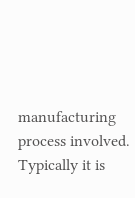manufacturing process involved. Typically it is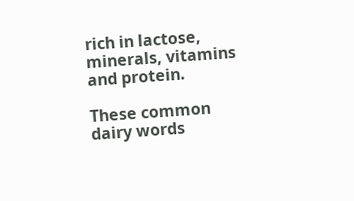rich in lactose, minerals, vitamins and protein.

These common dairy words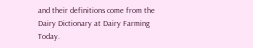and their definitions come from the Dairy Dictionary at Dairy Farming Today.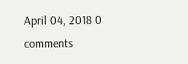April 04, 2018 0 comments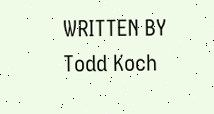WRITTEN BY Todd Koch